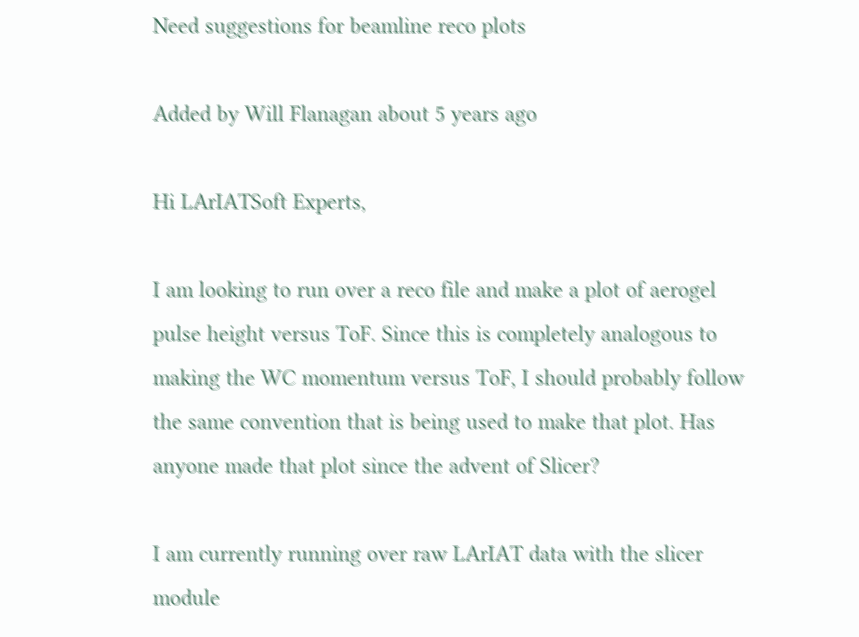Need suggestions for beamline reco plots

Added by Will Flanagan about 5 years ago

Hi LArIATSoft Experts,

I am looking to run over a reco file and make a plot of aerogel pulse height versus ToF. Since this is completely analogous to making the WC momentum versus ToF, I should probably follow the same convention that is being used to make that plot. Has anyone made that plot since the advent of Slicer?

I am currently running over raw LArIAT data with the slicer module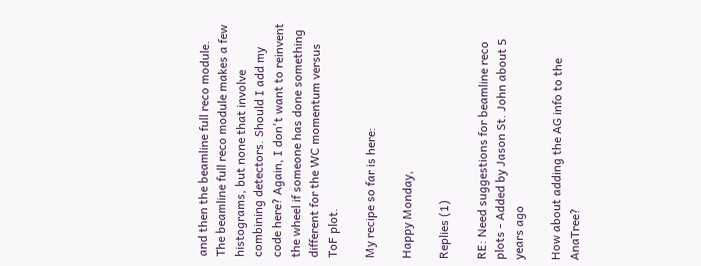and then the beamline full reco module. The beamline full reco module makes a few histograms, but none that involve combining detectors. Should I add my code here? Again, I don't want to reinvent the wheel if someone has done something different for the WC momentum versus ToF plot.

My recipe so far is here:

Happy Monday,

Replies (1)

RE: Need suggestions for beamline reco plots - Added by Jason St. John about 5 years ago

How about adding the AG info to the AnaTree?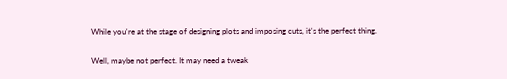While you're at the stage of designing plots and imposing cuts, it's the perfect thing.

Well, maybe not perfect. It may need a tweak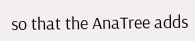so that the AnaTree adds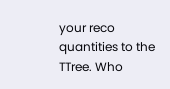your reco quantities to the TTree. Who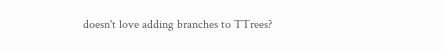doesn't love adding branches to TTrees?